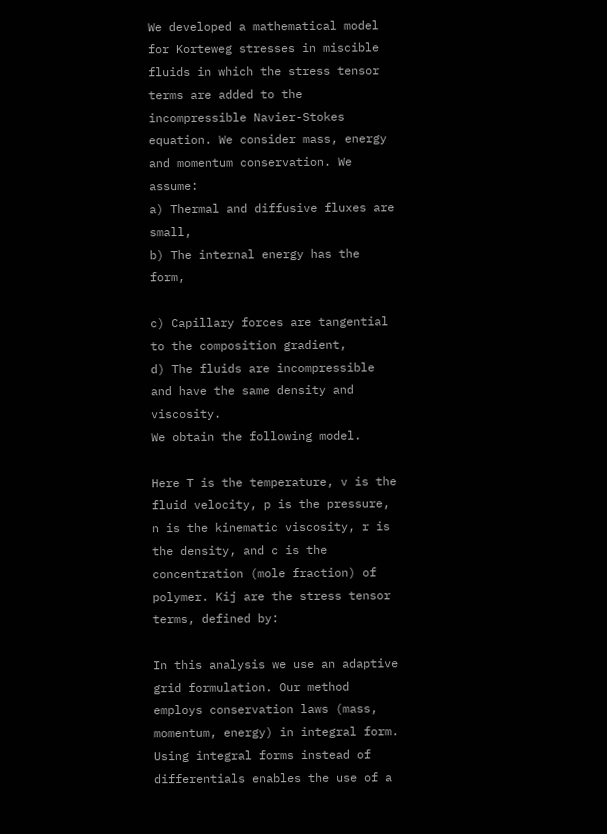We developed a mathematical model for Korteweg stresses in miscible fluids in which the stress tensor terms are added to the incompressible Navier-Stokes equation. We consider mass, energy and momentum conservation. We assume:
a) Thermal and diffusive fluxes are small,
b) The internal energy has the form,

c) Capillary forces are tangential to the composition gradient,
d) The fluids are incompressible and have the same density and viscosity.
We obtain the following model.

Here T is the temperature, v is the fluid velocity, p is the pressure, n is the kinematic viscosity, r is the density, and c is the concentration (mole fraction) of polymer. Kij are the stress tensor terms, defined by:

In this analysis we use an adaptive grid formulation. Our method employs conservation laws (mass, momentum, energy) in integral form. Using integral forms instead of differentials enables the use of a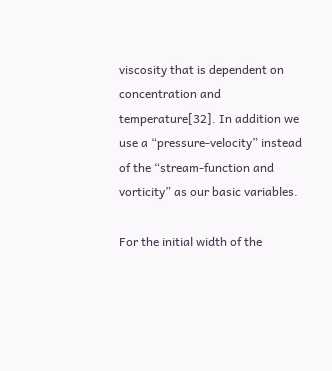viscosity that is dependent on concentration and temperature[32]. In addition we use a “pressure-velocity” instead of the “stream-function and vorticity” as our basic variables.

For the initial width of the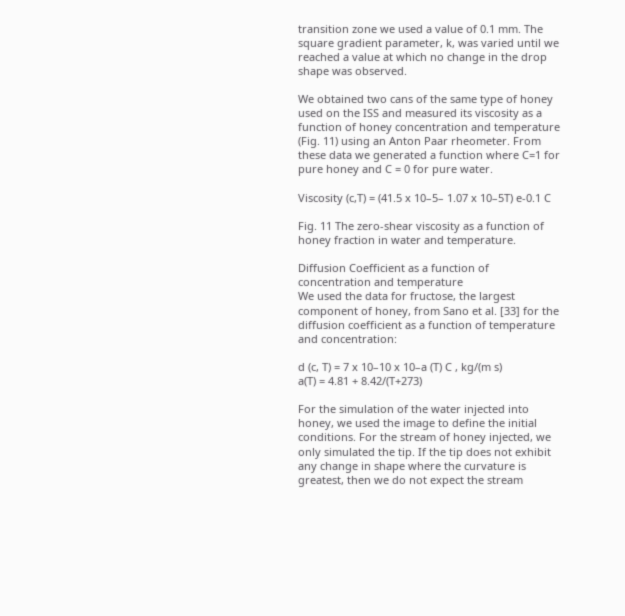transition zone we used a value of 0.1 mm. The square gradient parameter, k, was varied until we reached a value at which no change in the drop shape was observed.

We obtained two cans of the same type of honey used on the ISS and measured its viscosity as a function of honey concentration and temperature (Fig. 11) using an Anton Paar rheometer. From these data we generated a function where C=1 for pure honey and C = 0 for pure water.

Viscosity (c,T) = (41.5 x 10–5– 1.07 x 10–5T) e-0.1 C

Fig. 11 The zero-shear viscosity as a function of honey fraction in water and temperature.

Diffusion Coefficient as a function of concentration and temperature
We used the data for fructose, the largest component of honey, from Sano et al. [33] for the diffusion coefficient as a function of temperature and concentration:

d (c, T) = 7 x 10–10 x 10–a (T) C , kg/(m s)
a(T) = 4.81 + 8.42/(T+273)

For the simulation of the water injected into honey, we used the image to define the initial conditions. For the stream of honey injected, we only simulated the tip. If the tip does not exhibit any change in shape where the curvature is greatest, then we do not expect the stream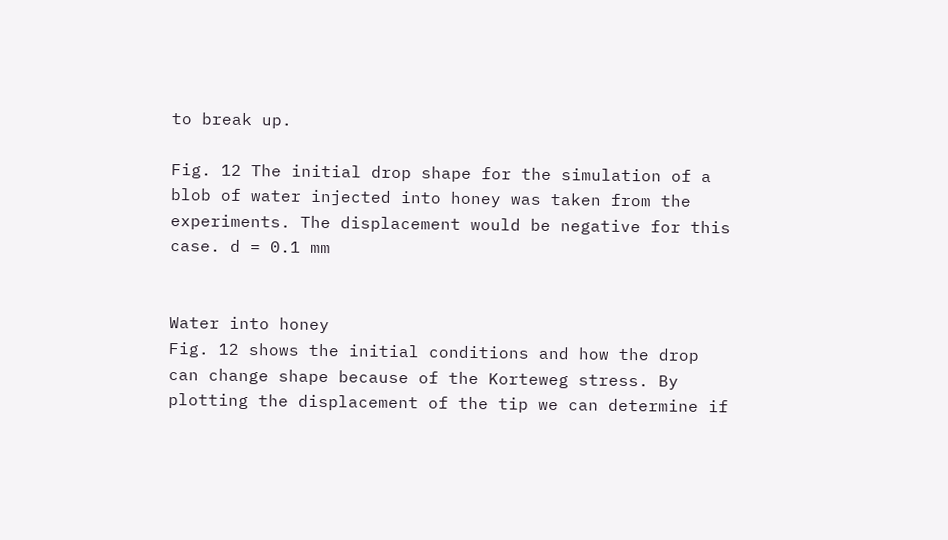to break up.

Fig. 12 The initial drop shape for the simulation of a blob of water injected into honey was taken from the experiments. The displacement would be negative for this case. d = 0.1 mm


Water into honey
Fig. 12 shows the initial conditions and how the drop can change shape because of the Korteweg stress. By plotting the displacement of the tip we can determine if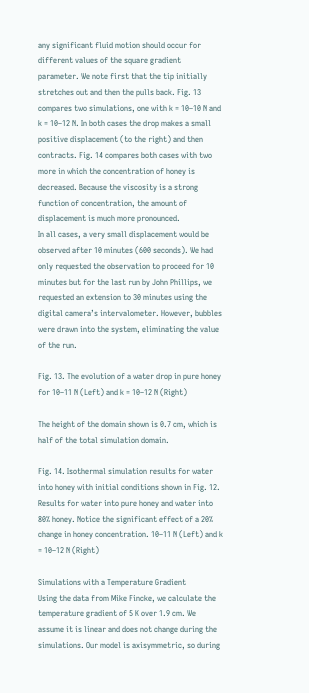any significant fluid motion should occur for different values of the square gradient parameter. We note first that the tip initially stretches out and then the pulls back. Fig. 13 compares two simulations, one with k = 10–10 N and k = 10–12 N. In both cases the drop makes a small positive displacement (to the right) and then contracts. Fig. 14 compares both cases with two more in which the concentration of honey is decreased. Because the viscosity is a strong function of concentration, the amount of displacement is much more pronounced.
In all cases, a very small displacement would be observed after 10 minutes (600 seconds). We had only requested the observation to proceed for 10 minutes but for the last run by John Phillips, we requested an extension to 30 minutes using the digital camera’s intervalometer. However, bubbles were drawn into the system, eliminating the value of the run.

Fig. 13. The evolution of a water drop in pure honey for 10–11 N (Left) and k = 10–12 N (Right)

The height of the domain shown is 0.7 cm, which is half of the total simulation domain.

Fig. 14. Isothermal simulation results for water into honey with initial conditions shown in Fig. 12. Results for water into pure honey and water into 80% honey. Notice the significant effect of a 20% change in honey concentration. 10–11 N (Left) and k = 10–12 N (Right)

Simulations with a Temperature Gradient
Using the data from Mike Fincke, we calculate the temperature gradient of 5 K over 1.9 cm. We assume it is linear and does not change during the simulations. Our model is axisymmetric, so during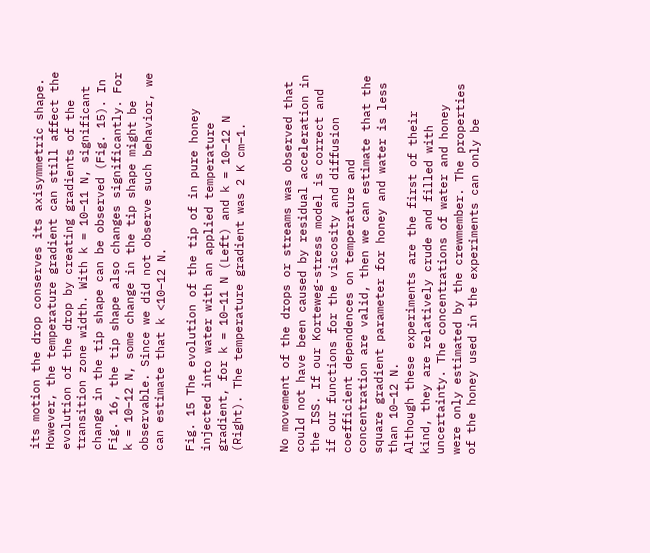its motion the drop conserves its axisymmetric shape. However, the temperature gradient can still affect the evolution of the drop by creating gradients of the transition zone width. With k = 10–11 N, significant change in the tip shape can be observed (Fig. 15). In Fig. 16, the tip shape also changes significantly. For k = 10–12 N, some change in the tip shape might be observable. Since we did not observe such behavior, we can estimate that k <10–12 N.

Fig. 15 The evolution of the tip of in pure honey injected into water with an applied temperature gradient, for k = 10–11 N (Left) and k = 10–12 N (Right). The temperature gradient was 2 K cm–1.


No movement of the drops or streams was observed that could not have been caused by residual acceleration in the ISS. If our Korteweg-stress model is correct and if our functions for the viscosity and diffusion coefficient dependences on temperature and concentration are valid, then we can estimate that the square gradient parameter for honey and water is less than 10–12 N.
Although these experiments are the first of their kind, they are relatively crude and filled with uncertainty. The concentrations of water and honey were only estimated by the crewmember. The properties of the honey used in the experiments can only be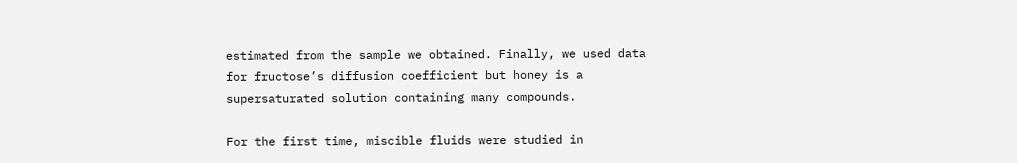estimated from the sample we obtained. Finally, we used data for fructose’s diffusion coefficient but honey is a supersaturated solution containing many compounds.

For the first time, miscible fluids were studied in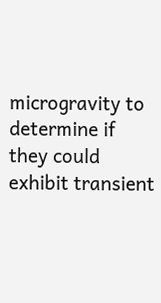microgravity to determine if they could exhibit transient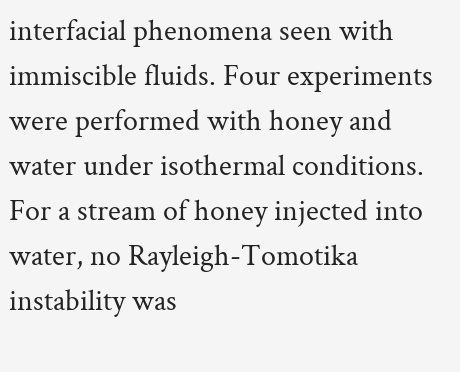interfacial phenomena seen with immiscible fluids. Four experiments were performed with honey and water under isothermal conditions. For a stream of honey injected into water, no Rayleigh-Tomotika instability was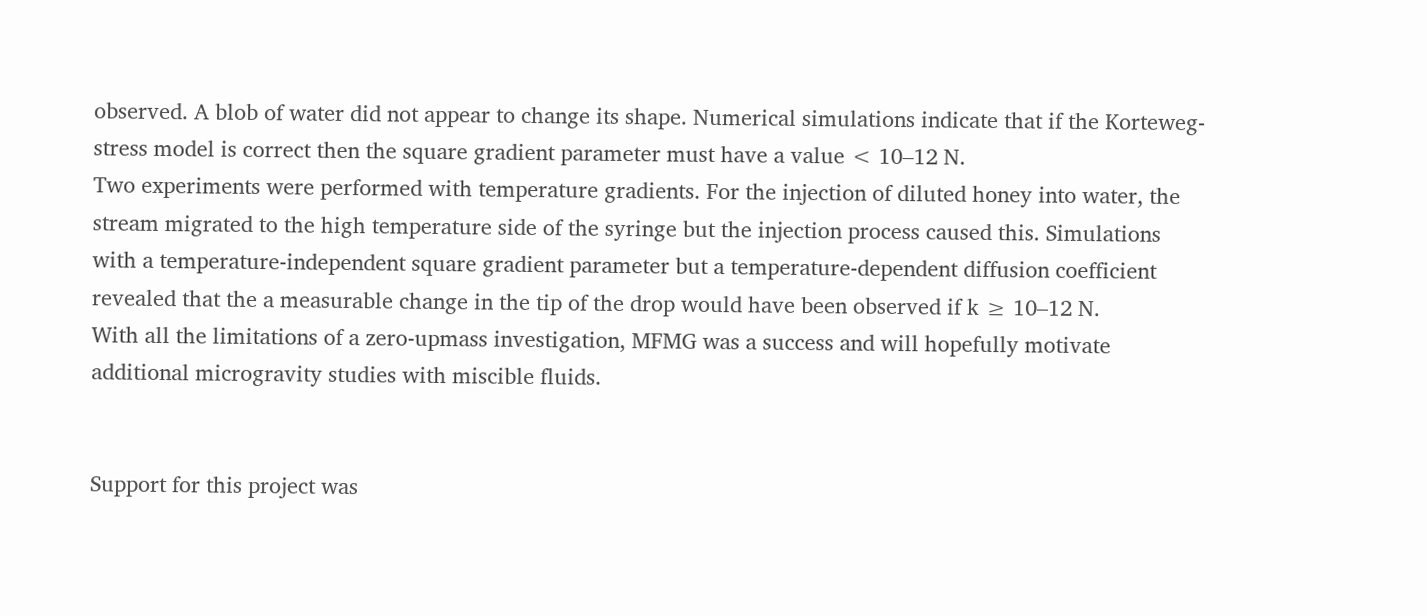observed. A blob of water did not appear to change its shape. Numerical simulations indicate that if the Korteweg-stress model is correct then the square gradient parameter must have a value < 10–12 N.
Two experiments were performed with temperature gradients. For the injection of diluted honey into water, the stream migrated to the high temperature side of the syringe but the injection process caused this. Simulations with a temperature-independent square gradient parameter but a temperature-dependent diffusion coefficient revealed that the a measurable change in the tip of the drop would have been observed if k ≥ 10–12 N.
With all the limitations of a zero-upmass investigation, MFMG was a success and will hopefully motivate additional microgravity studies with miscible fluids.


Support for this project was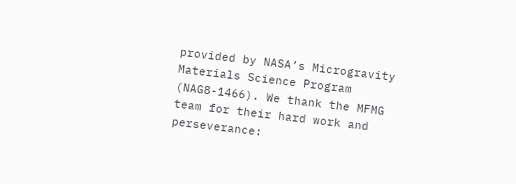provided by NASA’s Microgravity Materials Science Program (NAG8-1466). We thank the MFMG team for their hard work and perseverance: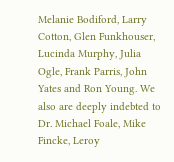Melanie Bodiford, Larry Cotton, Glen Funkhouser, Lucinda Murphy, Julia Ogle, Frank Parris, John Yates and Ron Young. We also are deeply indebted to Dr. Michael Foale, Mike Fincke, Leroy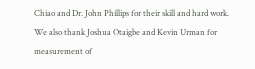Chiao and Dr. John Phillips for their skill and hard work. We also thank Joshua Otaigbe and Kevin Urman for measurement of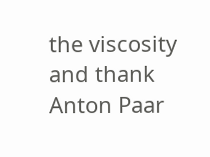the viscosity and thank Anton Paar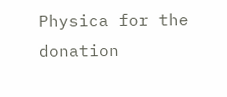Physica for the donation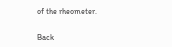of the rheometer.


Back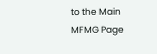to the Main MFMG Page